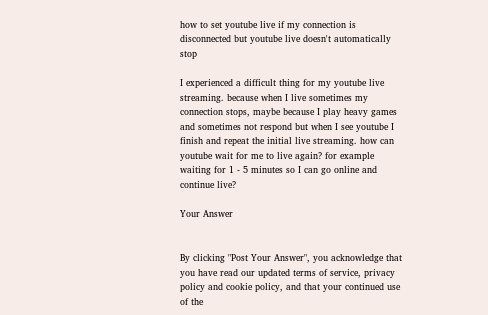how to set youtube live if my connection is disconnected but youtube live doesn't automatically stop

I experienced a difficult thing for my youtube live streaming. because when I live sometimes my connection stops, maybe because I play heavy games and sometimes not respond but when I see youtube I finish and repeat the initial live streaming. how can youtube wait for me to live again? for example waiting for 1 - 5 minutes so I can go online and continue live?

Your Answer


By clicking "Post Your Answer", you acknowledge that you have read our updated terms of service, privacy policy and cookie policy, and that your continued use of the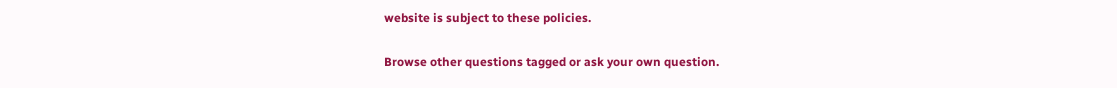website is subject to these policies.

Browse other questions tagged or ask your own question.